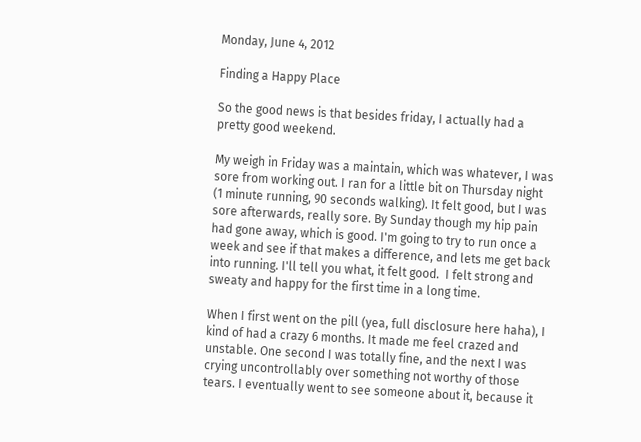Monday, June 4, 2012

Finding a Happy Place

So the good news is that besides friday, I actually had a pretty good weekend.

My weigh in Friday was a maintain, which was whatever, I was sore from working out. I ran for a little bit on Thursday night (1 minute running, 90 seconds walking). It felt good, but I was sore afterwards, really sore. By Sunday though my hip pain had gone away, which is good. I'm going to try to run once a week and see if that makes a difference, and lets me get back into running. I'll tell you what, it felt good.  I felt strong and sweaty and happy for the first time in a long time.

When I first went on the pill (yea, full disclosure here haha), I kind of had a crazy 6 months. It made me feel crazed and unstable. One second I was totally fine, and the next I was crying uncontrollably over something not worthy of those tears. I eventually went to see someone about it, because it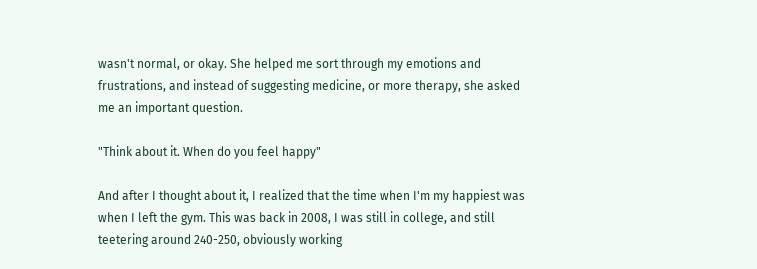wasn't normal, or okay. She helped me sort through my emotions and frustrations, and instead of suggesting medicine, or more therapy, she asked me an important question.

"Think about it. When do you feel happy"

And after I thought about it, I realized that the time when I'm my happiest was when I left the gym. This was back in 2008, I was still in college, and still teetering around 240-250, obviously working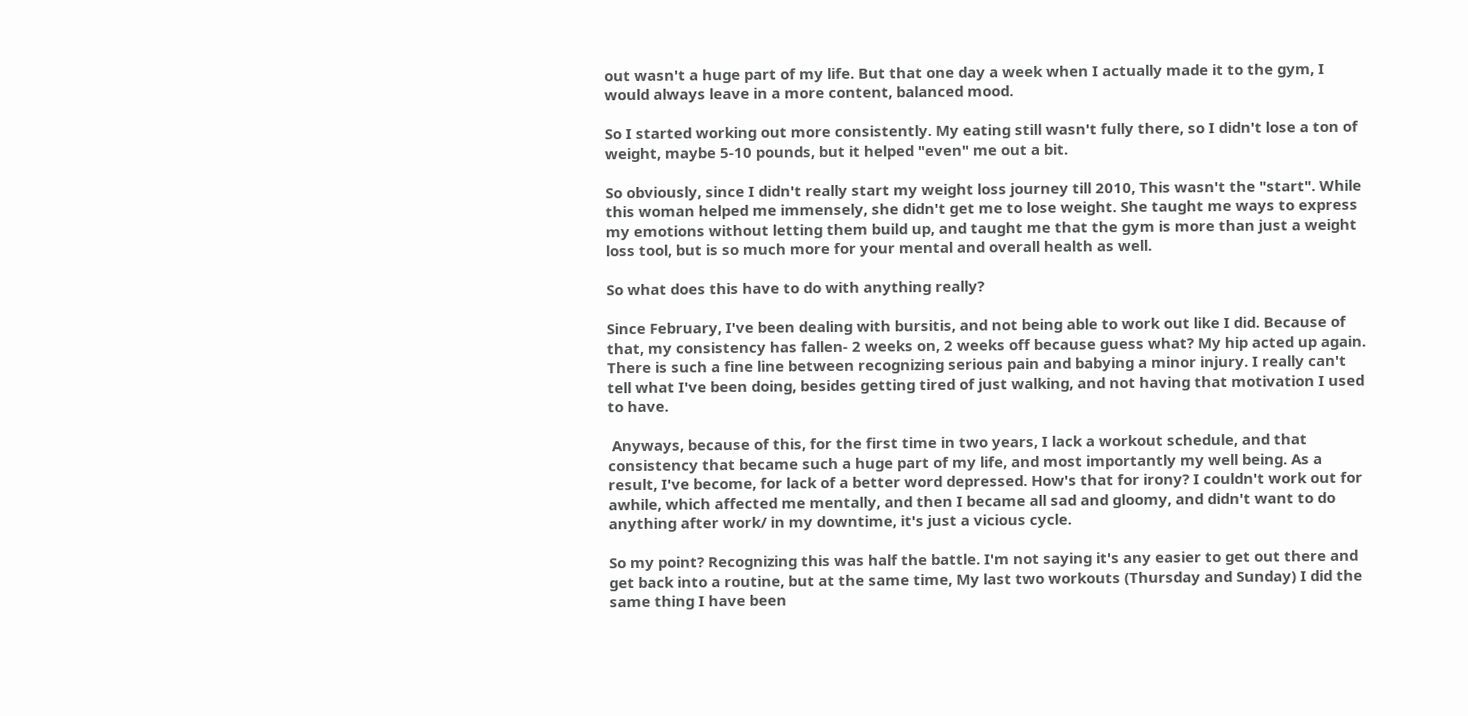out wasn't a huge part of my life. But that one day a week when I actually made it to the gym, I would always leave in a more content, balanced mood.

So I started working out more consistently. My eating still wasn't fully there, so I didn't lose a ton of weight, maybe 5-10 pounds, but it helped "even" me out a bit.

So obviously, since I didn't really start my weight loss journey till 2010, This wasn't the "start". While this woman helped me immensely, she didn't get me to lose weight. She taught me ways to express my emotions without letting them build up, and taught me that the gym is more than just a weight loss tool, but is so much more for your mental and overall health as well.

So what does this have to do with anything really?

Since February, I've been dealing with bursitis, and not being able to work out like I did. Because of that, my consistency has fallen- 2 weeks on, 2 weeks off because guess what? My hip acted up again. There is such a fine line between recognizing serious pain and babying a minor injury. I really can't tell what I've been doing, besides getting tired of just walking, and not having that motivation I used to have.

 Anyways, because of this, for the first time in two years, I lack a workout schedule, and that consistency that became such a huge part of my life, and most importantly my well being. As a result, I've become, for lack of a better word depressed. How's that for irony? I couldn't work out for awhile, which affected me mentally, and then I became all sad and gloomy, and didn't want to do anything after work/ in my downtime, it's just a vicious cycle.

So my point? Recognizing this was half the battle. I'm not saying it's any easier to get out there and get back into a routine, but at the same time, My last two workouts (Thursday and Sunday) I did the same thing I have been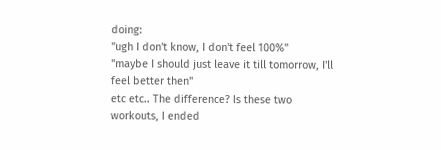doing:
"ugh I don't know, I don't feel 100%"
"maybe I should just leave it till tomorrow, I'll feel better then"
etc etc.. The difference? Is these two workouts, I ended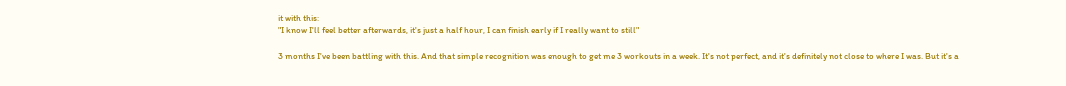it with this:
"I know I'll feel better afterwards, it's just a half hour, I can finish early if I really want to still"

3 months I've been battling with this. And that simple recognition was enough to get me 3 workouts in a week. It's not perfect, and it's definitely not close to where I was. But it's a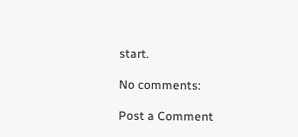start.

No comments:

Post a Comment